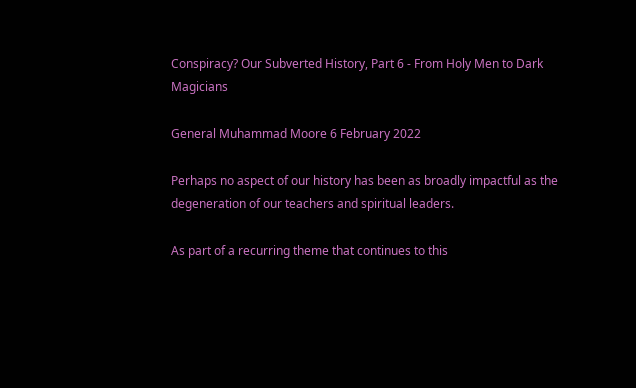Conspiracy? Our Subverted History, Part 6 - From Holy Men to Dark Magicians

General Muhammad Moore 6 February 2022

Perhaps no aspect of our history has been as broadly impactful as the degeneration of our teachers and spiritual leaders.

As part of a recurring theme that continues to this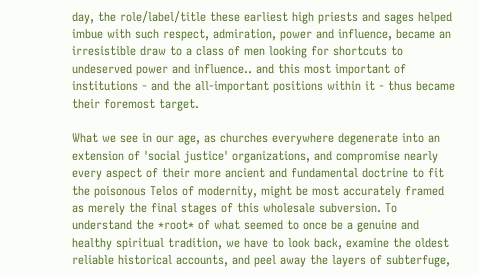day, the role/label/title these earliest high priests and sages helped imbue with such respect, admiration, power and influence, became an irresistible draw to a class of men looking for shortcuts to undeserved power and influence.. and this most important of institutions - and the all-important positions within it - thus became their foremost target.

What we see in our age, as churches everywhere degenerate into an extension of 'social justice' organizations, and compromise nearly every aspect of their more ancient and fundamental doctrine to fit the poisonous Telos of modernity, might be most accurately framed as merely the final stages of this wholesale subversion. To understand the *root* of what seemed to once be a genuine and healthy spiritual tradition, we have to look back, examine the oldest reliable historical accounts, and peel away the layers of subterfuge,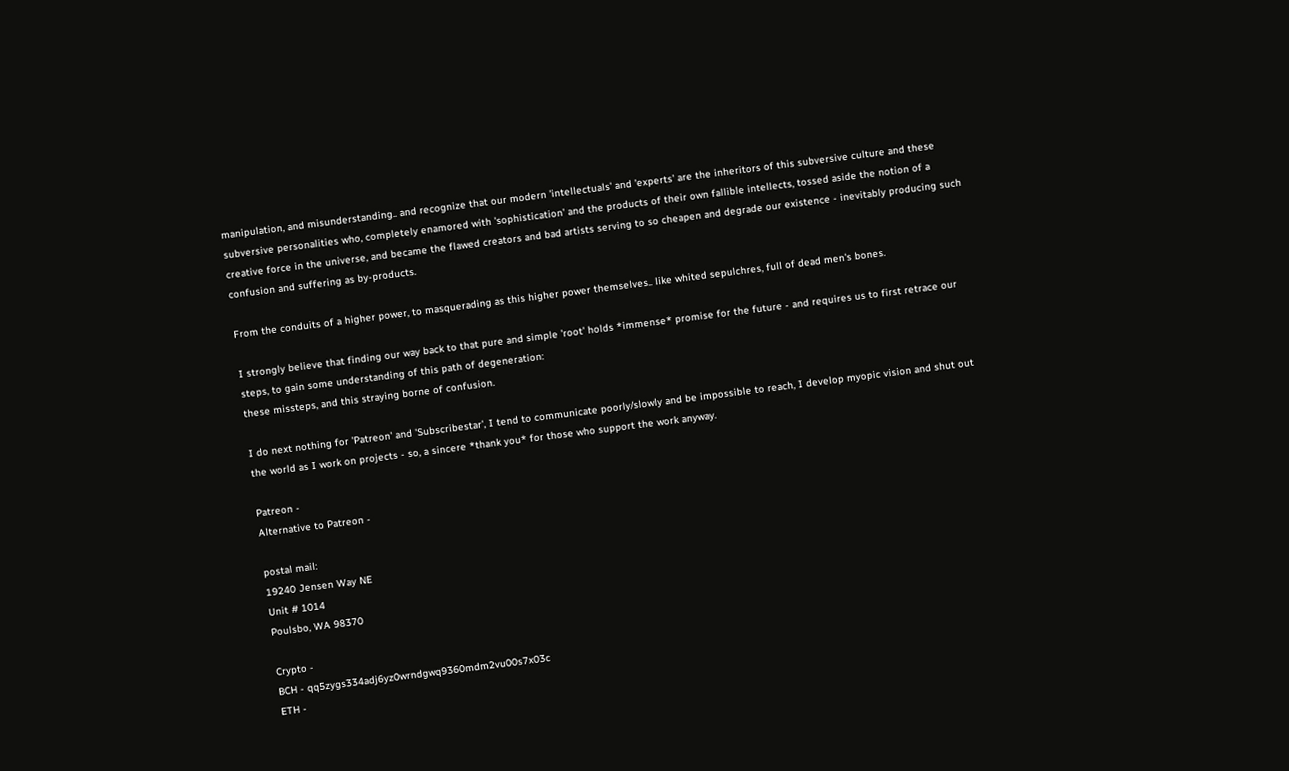manipulation, and misunderstanding.. and recognize that our modern 'intellectuals' and 'experts' are the inheritors of this subversive culture and these subversive personalities who, completely enamored with 'sophistication' and the products of their own fallible intellects, tossed aside the notion of a creative force in the universe, and became the flawed creators and bad artists serving to so cheapen and degrade our existence - inevitably producing such confusion and suffering as by-products.

From the conduits of a higher power, to masquerading as this higher power themselves.. like whited sepulchres, full of dead men's bones.

I strongly believe that finding our way back to that pure and simple 'root' holds *immense* promise for the future - and requires us to first retrace our steps, to gain some understanding of this path of degeneration:
these missteps, and this straying borne of confusion.

I do next nothing for 'Patreon' and 'Subscribestar', I tend to communicate poorly/slowly and be impossible to reach, I develop myopic vision and shut out the world as I work on projects - so, a sincere *thank you* for those who support the work anyway.

Patreon -
Alternative to Patreon -

postal mail:
19240 Jensen Way NE
Unit # 1014
Poulsbo, WA 98370

Crypto -
BCH - qq5zygs334adj6yz0wrndgwq9360mdm2vu00s7x03c
ETH -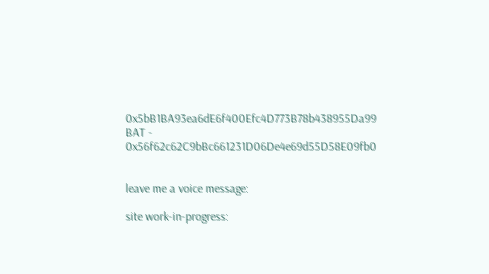0x5bB1BA93ea6dE6f400Efc4D773B78b438955Da99
BAT - 0x56f62c62C9bBc661231D06De4e69d55D58E09fb0


leave me a voice message:

site work-in-progress: